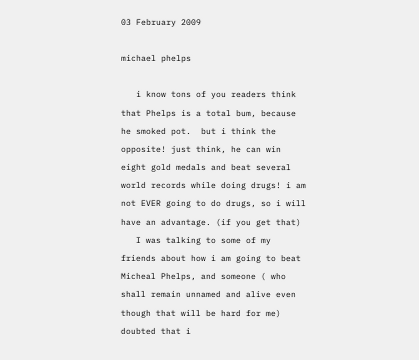03 February 2009

michael phelps

   i know tons of you readers think that Phelps is a total bum, because he smoked pot.  but i think the opposite! just think, he can win eight gold medals and beat several world records while doing drugs! i am not EVER going to do drugs, so i will have an advantage. (if you get that)
   I was talking to some of my friends about how i am going to beat Micheal Phelps, and someone ( who shall remain unnamed and alive even though that will be hard for me) doubted that i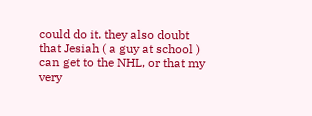could do it. they also doubt that Jesiah ( a guy at school ) can get to the NHL, or that my very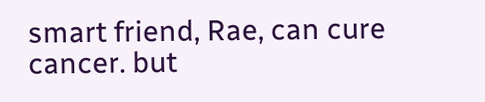smart friend, Rae, can cure cancer. but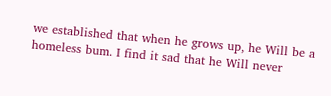we established that when he grows up, he Will be a homeless bum. I find it sad that he Will never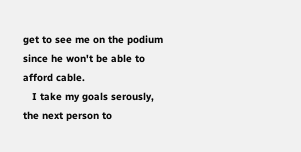get to see me on the podium since he won't be able to afford cable.
   I take my goals serously, the next person to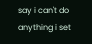say i can't do anything i set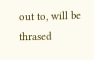out to, will be thrased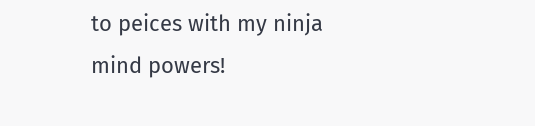to peices with my ninja mind powers!